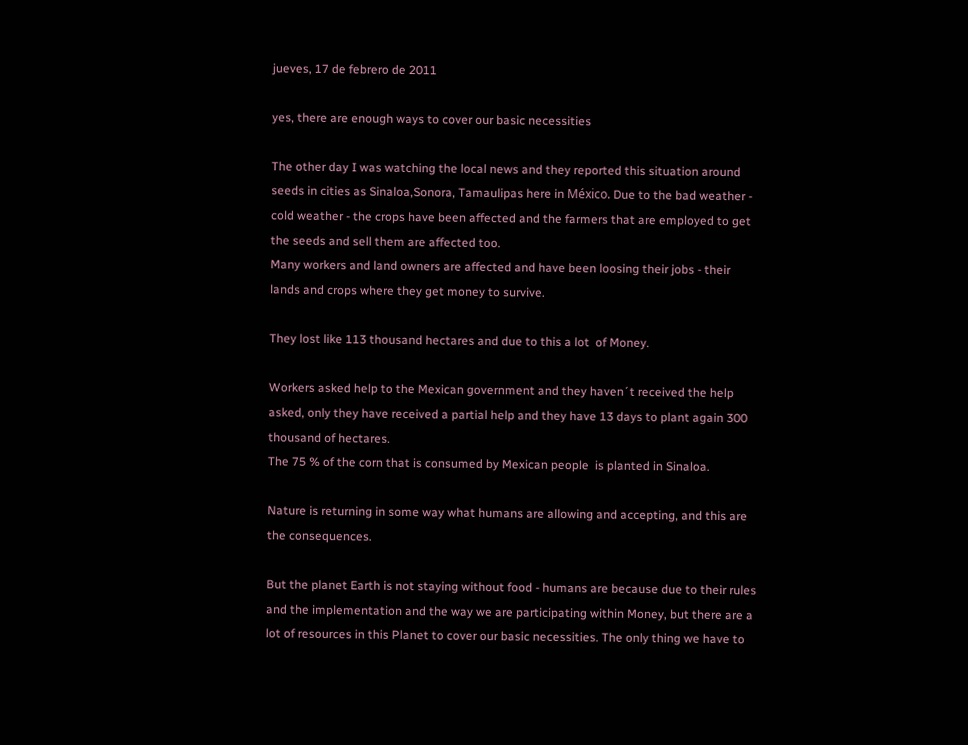jueves, 17 de febrero de 2011

yes, there are enough ways to cover our basic necessities

The other day I was watching the local news and they reported this situation around seeds in cities as Sinaloa,Sonora, Tamaulipas here in México. Due to the bad weather - cold weather - the crops have been affected and the farmers that are employed to get the seeds and sell them are affected too.
Many workers and land owners are affected and have been loosing their jobs - their lands and crops where they get money to survive.

They lost like 113 thousand hectares and due to this a lot  of Money.

Workers asked help to the Mexican government and they haven´t received the help asked, only they have received a partial help and they have 13 days to plant again 300 thousand of hectares.
The 75 % of the corn that is consumed by Mexican people  is planted in Sinaloa.

Nature is returning in some way what humans are allowing and accepting, and this are the consequences.

But the planet Earth is not staying without food - humans are because due to their rules and the implementation and the way we are participating within Money, but there are a lot of resources in this Planet to cover our basic necessities. The only thing we have to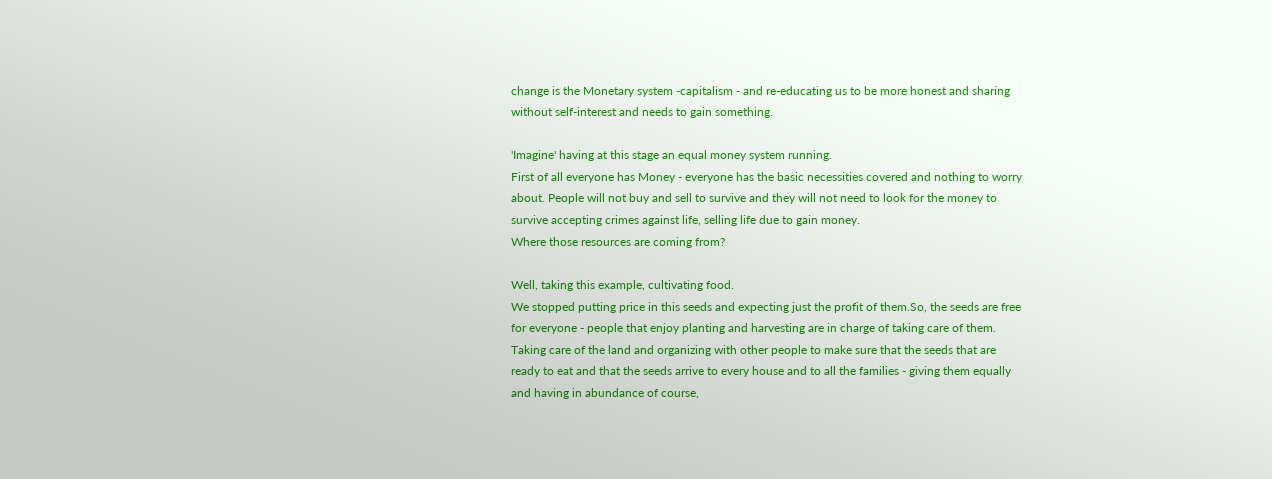change is the Monetary system -capitalism - and re-educating us to be more honest and sharing without self-interest and needs to gain something.

'Imagine' having at this stage an equal money system running.
First of all everyone has Money - everyone has the basic necessities covered and nothing to worry about. People will not buy and sell to survive and they will not need to look for the money to survive accepting crimes against life, selling life due to gain money.
Where those resources are coming from?

Well, taking this example, cultivating food.
We stopped putting price in this seeds and expecting just the profit of them.So, the seeds are free for everyone - people that enjoy planting and harvesting are in charge of taking care of them. Taking care of the land and organizing with other people to make sure that the seeds that are ready to eat and that the seeds arrive to every house and to all the families - giving them equally and having in abundance of course,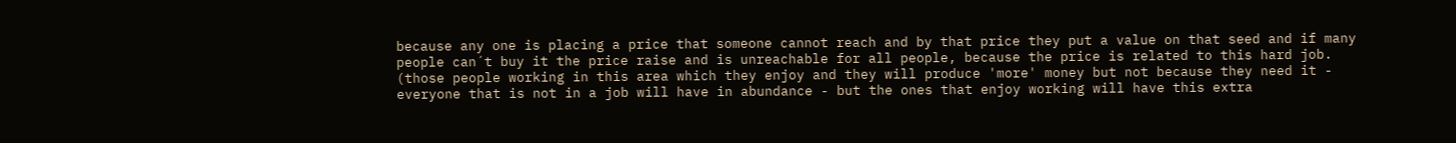because any one is placing a price that someone cannot reach and by that price they put a value on that seed and if many people can´t buy it the price raise and is unreachable for all people, because the price is related to this hard job.
(those people working in this area which they enjoy and they will produce 'more' money but not because they need it - everyone that is not in a job will have in abundance - but the ones that enjoy working will have this extra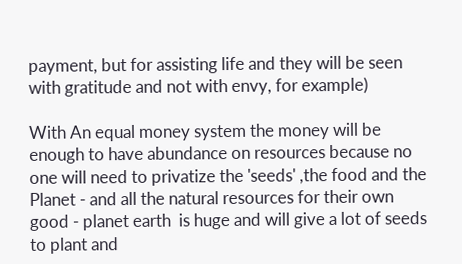payment, but for assisting life and they will be seen with gratitude and not with envy, for example)

With An equal money system the money will be enough to have abundance on resources because no one will need to privatize the 'seeds' ,the food and the Planet - and all the natural resources for their own good - planet earth  is huge and will give a lot of seeds to plant and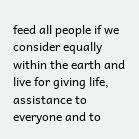feed all people if we consider equally within the earth and live for giving life, assistance to everyone and to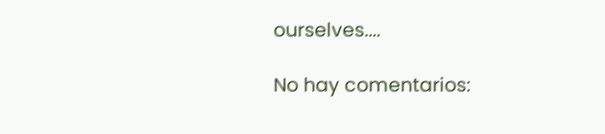ourselves....

No hay comentarios: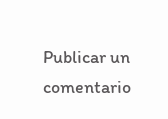Publicar un comentario